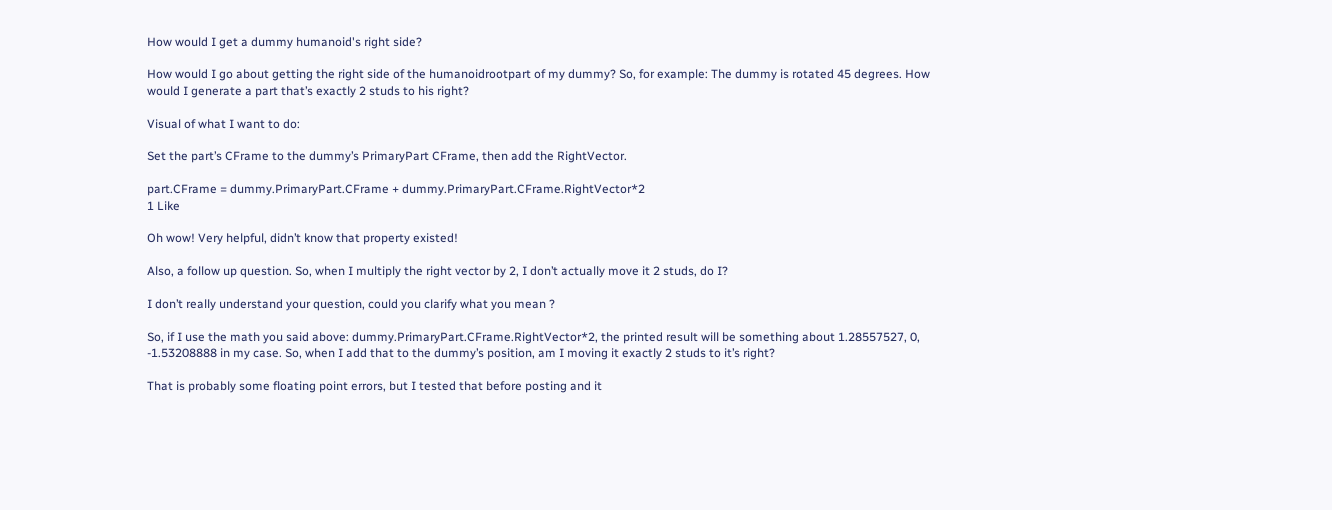How would I get a dummy humanoid's right side?

How would I go about getting the right side of the humanoidrootpart of my dummy? So, for example: The dummy is rotated 45 degrees. How would I generate a part that’s exactly 2 studs to his right?

Visual of what I want to do:

Set the part’s CFrame to the dummy’s PrimaryPart CFrame, then add the RightVector.

part.CFrame = dummy.PrimaryPart.CFrame + dummy.PrimaryPart.CFrame.RightVector*2
1 Like

Oh wow! Very helpful, didn’t know that property existed!

Also, a follow up question. So, when I multiply the right vector by 2, I don’t actually move it 2 studs, do I?

I don’t really understand your question, could you clarify what you mean ?

So, if I use the math you said above: dummy.PrimaryPart.CFrame.RightVector*2, the printed result will be something about 1.28557527, 0, -1.53208888 in my case. So, when I add that to the dummy’s position, am I moving it exactly 2 studs to it’s right?

That is probably some floating point errors, but I tested that before posting and it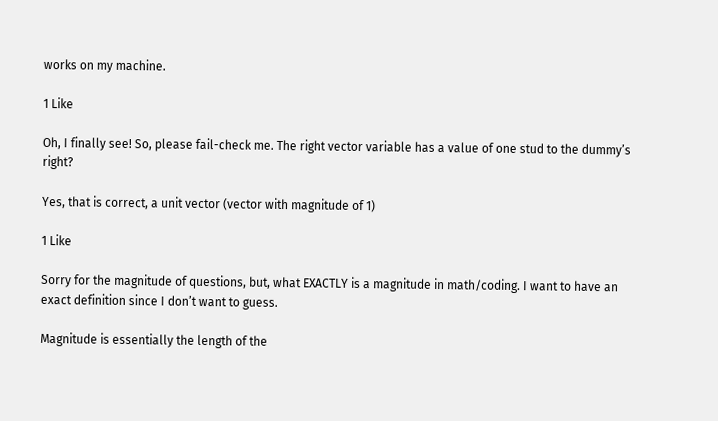works on my machine.

1 Like

Oh, I finally see! So, please fail-check me. The right vector variable has a value of one stud to the dummy’s right?

Yes, that is correct, a unit vector (vector with magnitude of 1)

1 Like

Sorry for the magnitude of questions, but, what EXACTLY is a magnitude in math/coding. I want to have an exact definition since I don’t want to guess.

Magnitude is essentially the length of the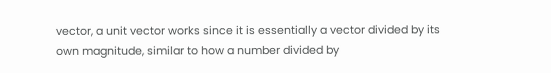vector, a unit vector works since it is essentially a vector divided by its own magnitude, similar to how a number divided by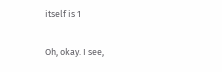itself is 1


Oh, okay. I see,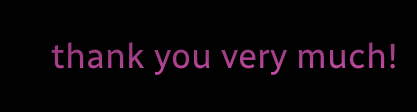thank you very much!